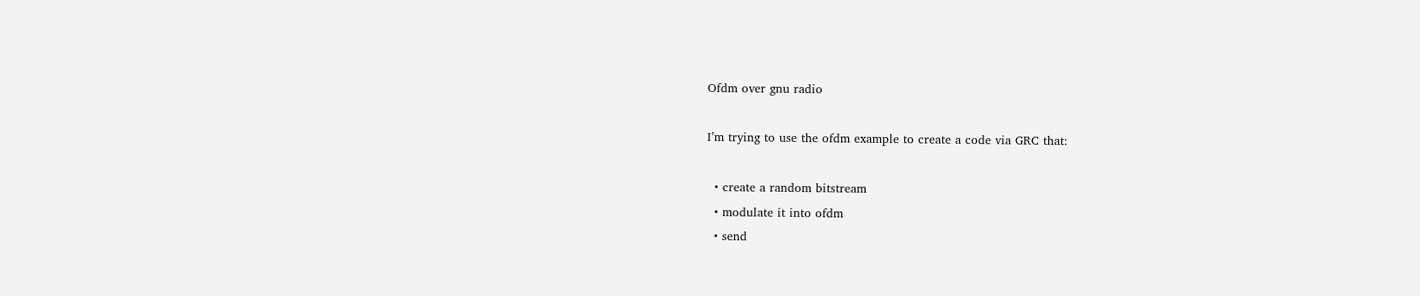Ofdm over gnu radio

I’m trying to use the ofdm example to create a code via GRC that:

  • create a random bitstream
  • modulate it into ofdm
  • send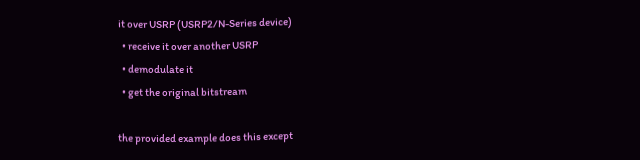it over USRP (USRP2/N-Series device)
  • receive it over another USRP
  • demodulate it
  • get the original bitstream

the provided example does this except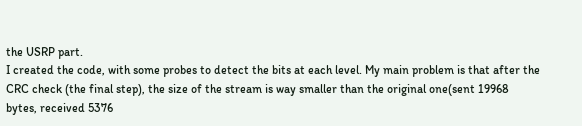the USRP part.
I created the code, with some probes to detect the bits at each level. My main problem is that after the CRC check (the final step), the size of the stream is way smaller than the original one(sent 19968 bytes, received 5376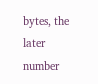bytes, the later number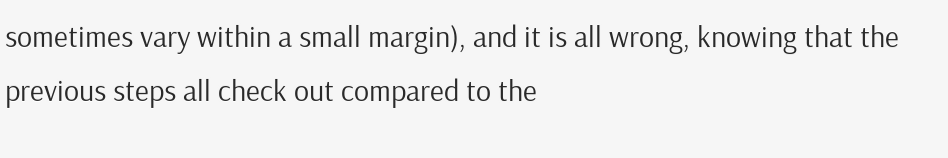sometimes vary within a small margin), and it is all wrong, knowing that the previous steps all check out compared to the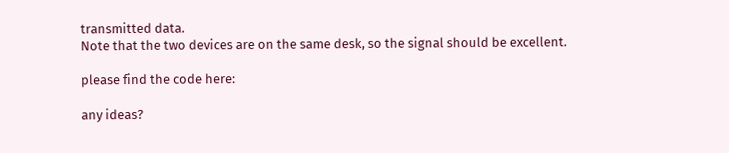transmitted data.
Note that the two devices are on the same desk, so the signal should be excellent.

please find the code here:

any ideas?